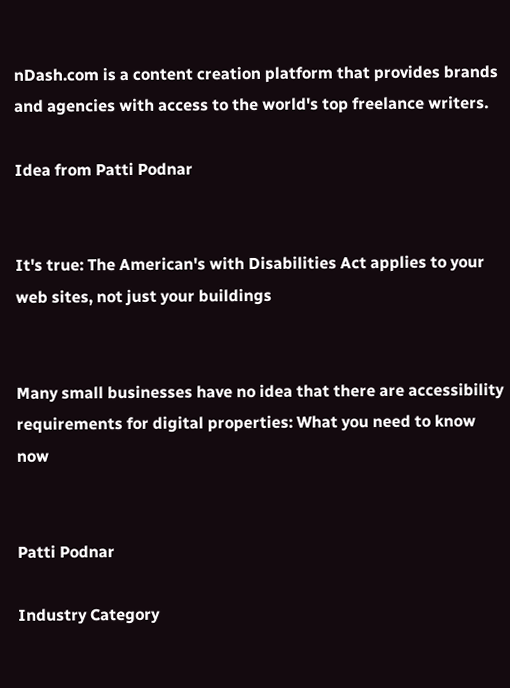nDash.com is a content creation platform that provides brands and agencies with access to the world's top freelance writers.

Idea from Patti Podnar


It's true: The American's with Disabilities Act applies to your web sites, not just your buildings


Many small businesses have no idea that there are accessibility requirements for digital properties: What you need to know now


Patti Podnar

Industry Category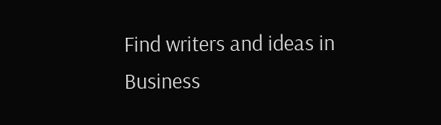Find writers and ideas in Business